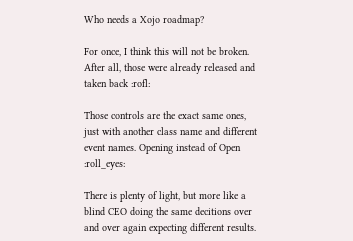Who needs a Xojo roadmap?

For once, I think this will not be broken. After all, those were already released and taken back :rofl:

Those controls are the exact same ones, just with another class name and different event names. Opening instead of Open :roll_eyes:

There is plenty of light, but more like a blind CEO doing the same decitions over and over again expecting different results.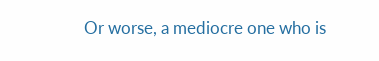Or worse, a mediocre one who is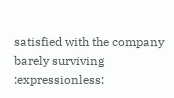satisfied with the company barely surviving :expressionless: